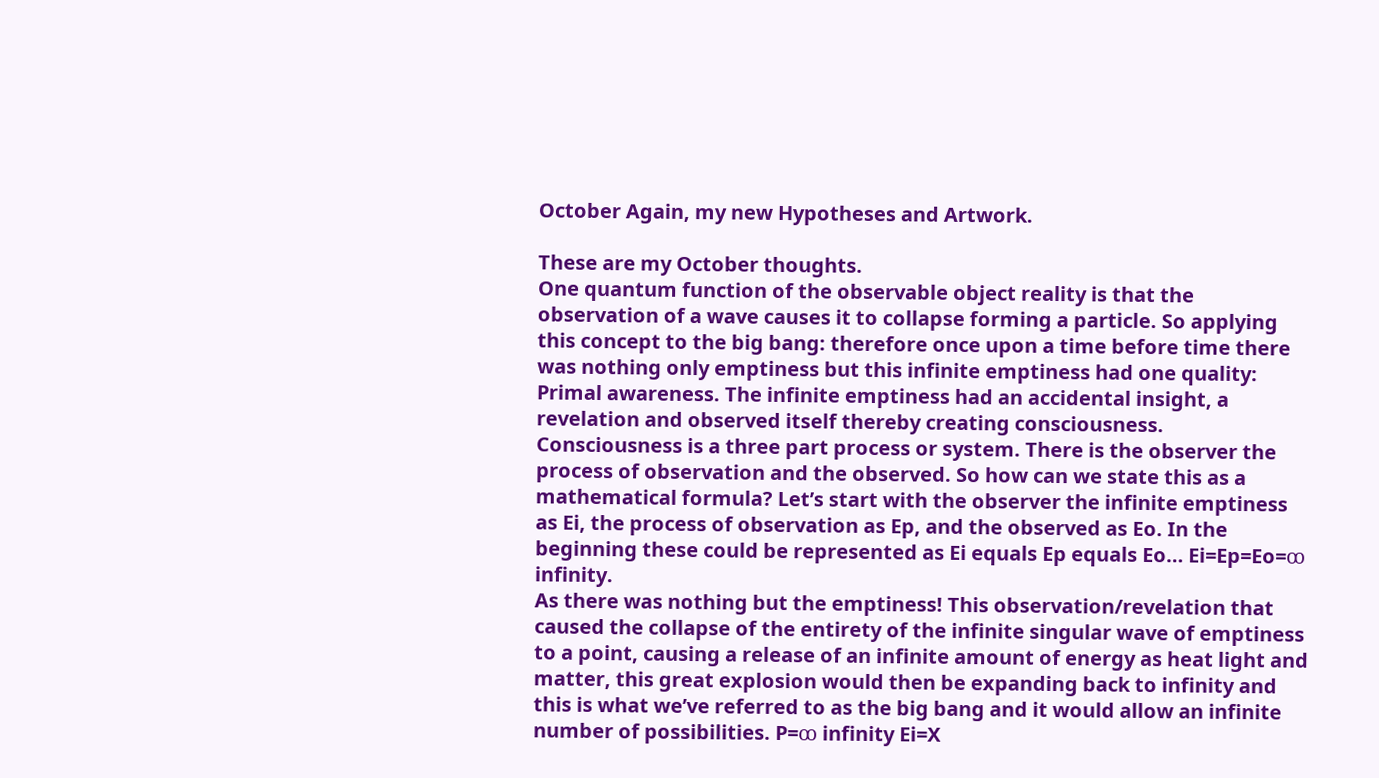October Again, my new Hypotheses and Artwork.

These are my October thoughts.
One quantum function of the observable object reality is that the observation of a wave causes it to collapse forming a particle. So applying this concept to the big bang: therefore once upon a time before time there was nothing only emptiness but this infinite emptiness had one quality: Primal awareness. The infinite emptiness had an accidental insight, a revelation and observed itself thereby creating consciousness.
Consciousness is a three part process or system. There is the observer the process of observation and the observed. So how can we state this as a mathematical formula? Let’s start with the observer the infinite emptiness as Ei, the process of observation as Ep, and the observed as Eo. In the beginning these could be represented as Ei equals Ep equals Eo… Ei=Ep=Eo=ꚙ infinity.
As there was nothing but the emptiness! This observation/revelation that caused the collapse of the entirety of the infinite singular wave of emptiness to a point, causing a release of an infinite amount of energy as heat light and matter, this great explosion would then be expanding back to infinity and this is what we’ve referred to as the big bang and it would allow an infinite number of possibilities. P=ꚙ infinity Ei=X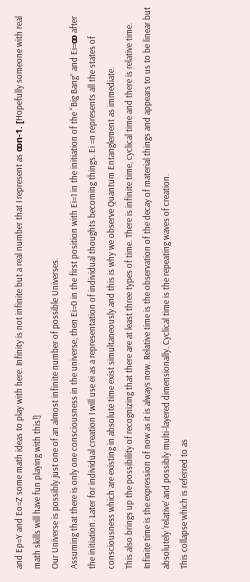and Ep=Y and Eo=Z some math ideas to play with here. Infinity is not infinite but a real number that I represent as ꚙn-1. [Hopefully someone with real math skills will have fun playing with this!]
Our Universe is possibly just one of an almost infinite number of possible Universes.
Assuming that there is only one consciousness in the universe, then Ei=0 in the first position with Ei=1 in the initiation of the “Big Bang” and Ei=ꚙ after the initiation. Later for individual creation I will use ei as a representation of individual thoughts becoming things. Ei =n represents all the states of consciousness which are existing in absolute time exist simultaneously and this is why we observe Quantum Entanglement as immediate.
This also brings up the possibility of recognizing that there are at least three types of time. There is infinite time, cyclical time and there is relative time. Infinite time is the expression of now as it is always now. Relative time is the observation of the decay of material things and appears to us to be linear but absolutely ‘relative’ and possibly multi-layered dimensionally. Cyclical time is the repeating waves of creation.
This collapse which is referred to as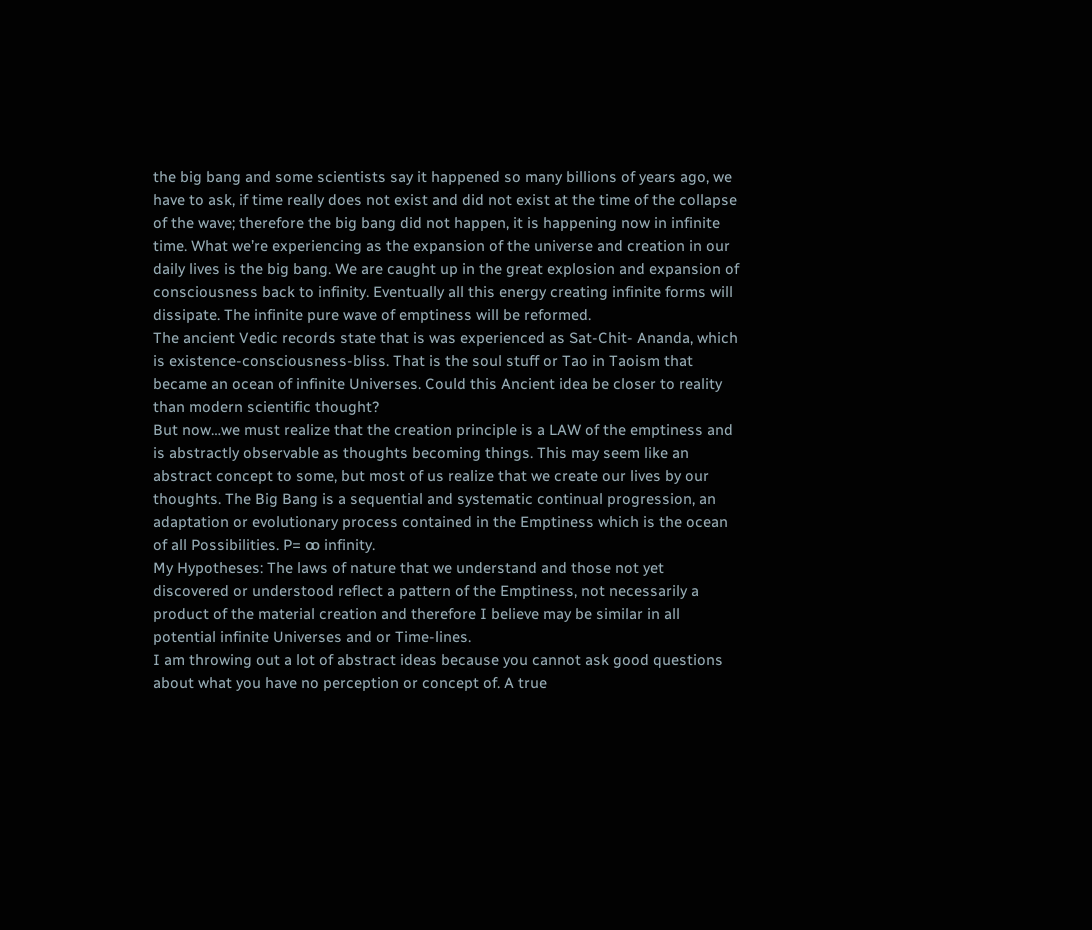the big bang and some scientists say it happened so many billions of years ago, we have to ask, if time really does not exist and did not exist at the time of the collapse of the wave; therefore the big bang did not happen, it is happening now in infinite time. What we’re experiencing as the expansion of the universe and creation in our daily lives is the big bang. We are caught up in the great explosion and expansion of consciousness back to infinity. Eventually all this energy creating infinite forms will dissipate. The infinite pure wave of emptiness will be reformed.
The ancient Vedic records state that is was experienced as Sat-Chit- Ananda, which is existence-consciousness-bliss. That is the soul stuff or Tao in Taoism that became an ocean of infinite Universes. Could this Ancient idea be closer to reality than modern scientific thought?
But now…we must realize that the creation principle is a LAW of the emptiness and is abstractly observable as thoughts becoming things. This may seem like an abstract concept to some, but most of us realize that we create our lives by our thoughts. The Big Bang is a sequential and systematic continual progression, an adaptation or evolutionary process contained in the Emptiness which is the ocean of all Possibilities. P= ꚙ infinity.
My Hypotheses: The laws of nature that we understand and those not yet discovered or understood reflect a pattern of the Emptiness, not necessarily a product of the material creation and therefore I believe may be similar in all potential infinite Universes and or Time-lines.
I am throwing out a lot of abstract ideas because you cannot ask good questions about what you have no perception or concept of. A true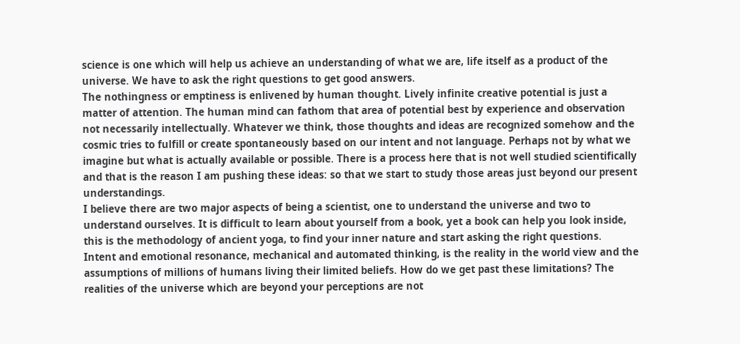science is one which will help us achieve an understanding of what we are, life itself as a product of the universe. We have to ask the right questions to get good answers.
The nothingness or emptiness is enlivened by human thought. Lively infinite creative potential is just a matter of attention. The human mind can fathom that area of potential best by experience and observation not necessarily intellectually. Whatever we think, those thoughts and ideas are recognized somehow and the cosmic tries to fulfill or create spontaneously based on our intent and not language. Perhaps not by what we imagine but what is actually available or possible. There is a process here that is not well studied scientifically and that is the reason I am pushing these ideas: so that we start to study those areas just beyond our present understandings.
I believe there are two major aspects of being a scientist, one to understand the universe and two to understand ourselves. It is difficult to learn about yourself from a book, yet a book can help you look inside, this is the methodology of ancient yoga, to find your inner nature and start asking the right questions.
Intent and emotional resonance, mechanical and automated thinking, is the reality in the world view and the assumptions of millions of humans living their limited beliefs. How do we get past these limitations? The realities of the universe which are beyond your perceptions are not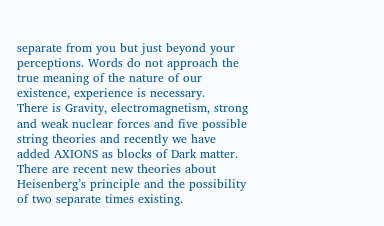separate from you but just beyond your perceptions. Words do not approach the true meaning of the nature of our existence, experience is necessary.
There is Gravity, electromagnetism, strong and weak nuclear forces and five possible string theories and recently we have added AXIONS as blocks of Dark matter. There are recent new theories about Heisenberg’s principle and the possibility of two separate times existing.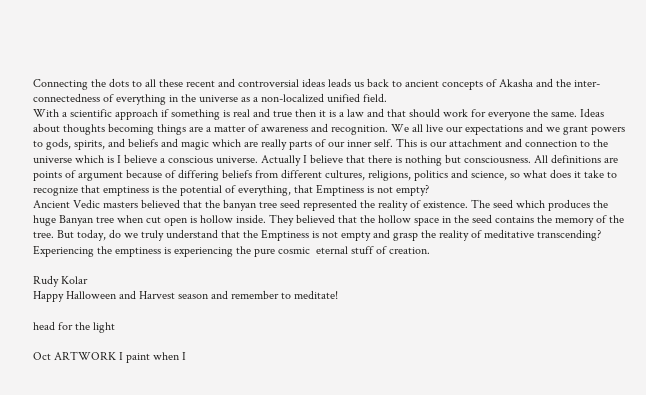Connecting the dots to all these recent and controversial ideas leads us back to ancient concepts of Akasha and the inter-connectedness of everything in the universe as a non-localized unified field.
With a scientific approach if something is real and true then it is a law and that should work for everyone the same. Ideas about thoughts becoming things are a matter of awareness and recognition. We all live our expectations and we grant powers to gods, spirits, and beliefs and magic which are really parts of our inner self. This is our attachment and connection to the universe which is I believe a conscious universe. Actually I believe that there is nothing but consciousness. All definitions are points of argument because of differing beliefs from different cultures, religions, politics and science, so what does it take to recognize that emptiness is the potential of everything, that Emptiness is not empty?
Ancient Vedic masters believed that the banyan tree seed represented the reality of existence. The seed which produces the huge Banyan tree when cut open is hollow inside. They believed that the hollow space in the seed contains the memory of the tree. But today, do we truly understand that the Emptiness is not empty and grasp the reality of meditative transcending? Experiencing the emptiness is experiencing the pure cosmic  eternal stuff of creation.

Rudy Kolar
Happy Halloween and Harvest season and remember to meditate!

head for the light

Oct ARTWORK I paint when I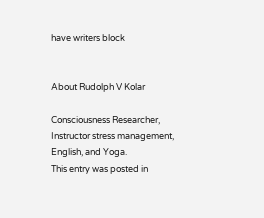have writers block


About Rudolph V Kolar

Consciousness Researcher, Instructor stress management, English, and Yoga.
This entry was posted in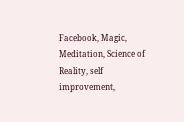Facebook, Magic, Meditation, Science of Reality, self improvement,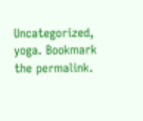Uncategorized, yoga. Bookmark the permalink.